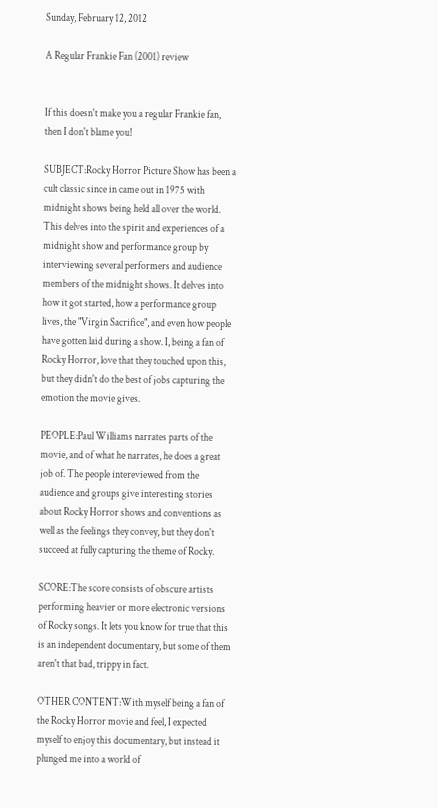Sunday, February 12, 2012

A Regular Frankie Fan (2001) review


If this doesn't make you a regular Frankie fan, then I don't blame you!

SUBJECT:Rocky Horror Picture Show has been a cult classic since in came out in 1975 with midnight shows being held all over the world. This delves into the spirit and experiences of a midnight show and performance group by interviewing several performers and audience members of the midnight shows. It delves into how it got started, how a performance group lives, the "Virgin Sacrifice", and even how people have gotten laid during a show. I, being a fan of Rocky Horror, love that they touched upon this, but they didn't do the best of jobs capturing the emotion the movie gives.

PEOPLE:Paul Williams narrates parts of the movie, and of what he narrates, he does a great job of. The people intereviewed from the audience and groups give interesting stories about Rocky Horror shows and conventions as well as the feelings they convey, but they don't succeed at fully capturing the theme of Rocky.

SCORE:The score consists of obscure artists performing heavier or more electronic versions of Rocky songs. It lets you know for true that this is an independent documentary, but some of them aren't that bad, trippy in fact.

OTHER CONTENT:With myself being a fan of the Rocky Horror movie and feel, I expected myself to enjoy this documentary, but instead it plunged me into a world of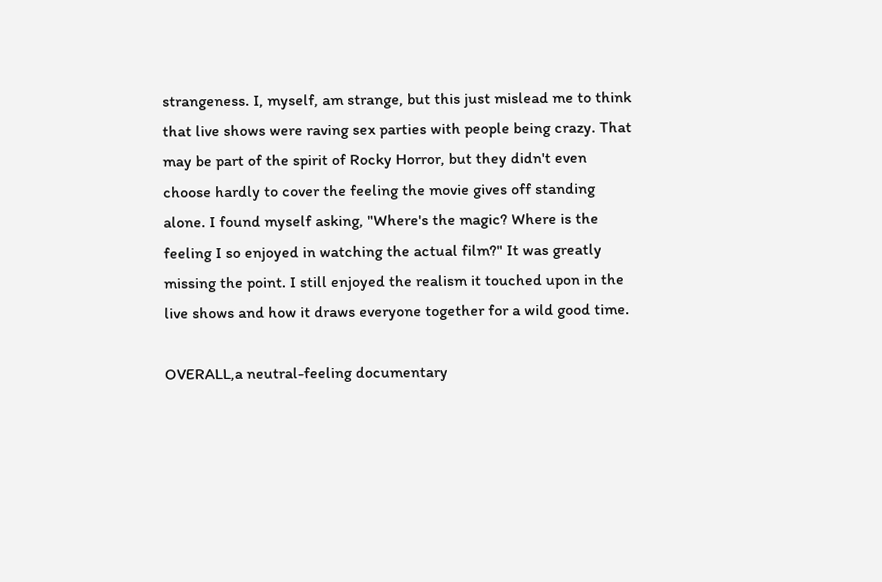strangeness. I, myself, am strange, but this just mislead me to think that live shows were raving sex parties with people being crazy. That may be part of the spirit of Rocky Horror, but they didn't even choose hardly to cover the feeling the movie gives off standing alone. I found myself asking, "Where's the magic? Where is the feeling I so enjoyed in watching the actual film?" It was greatly missing the point. I still enjoyed the realism it touched upon in the live shows and how it draws everyone together for a wild good time.

OVERALL,a neutral-feeling documentary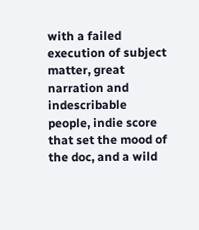with a failed execution of subject matter, great narration and indescribable people, indie score that set the mood of the doc, and a wild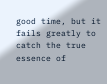good time, but it fails greatly to catch the true essence of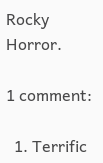Rocky Horror.

1 comment:

  1. Terrific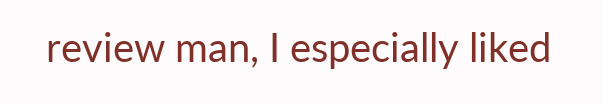review man, I especially liked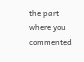the part where you commented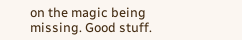on the magic being missing. Good stuff.